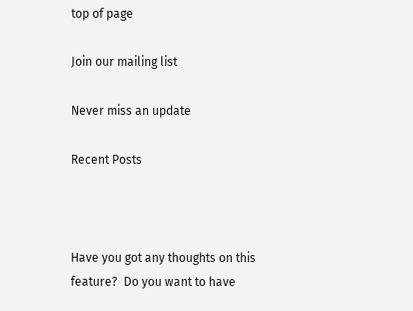top of page

Join our mailing list

Never miss an update

Recent Posts



Have you got any thoughts on this feature?  Do you want to have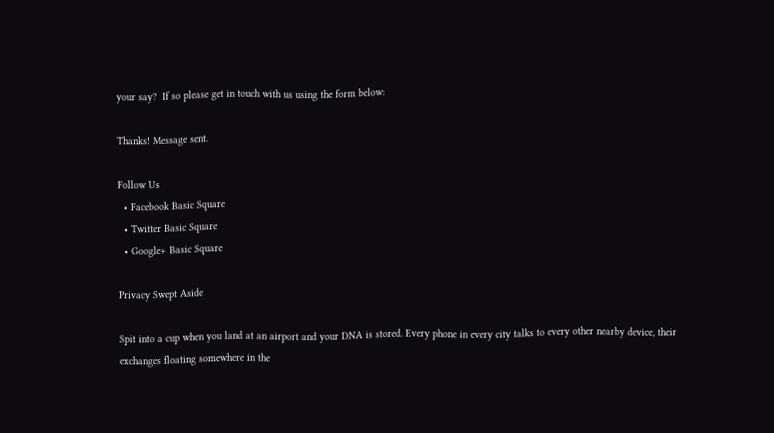your say?  If so please get in touch with us using the form below:

Thanks! Message sent.

Follow Us
  • Facebook Basic Square
  • Twitter Basic Square
  • Google+ Basic Square

Privacy Swept Aside

Spit into a cup when you land at an airport and your DNA is stored. Every phone in every city talks to every other nearby device, their exchanges floating somewhere in the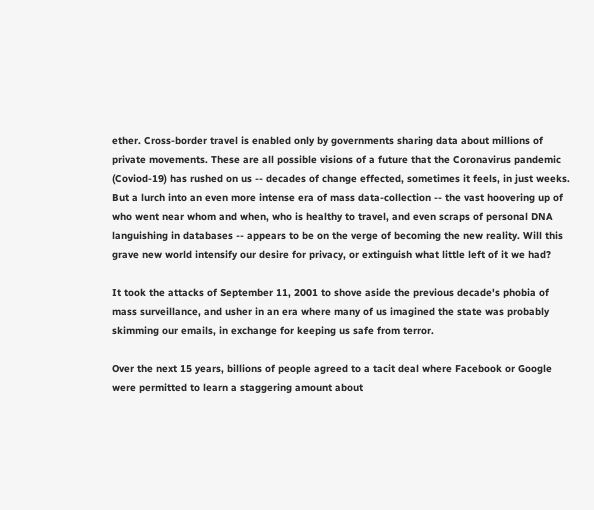ether. Cross-border travel is enabled only by governments sharing data about millions of private movements. These are all possible visions of a future that the Coronavirus pandemic (Coviod-19) has rushed on us -- decades of change effected, sometimes it feels, in just weeks. But a lurch into an even more intense era of mass data-collection -- the vast hoovering up of who went near whom and when, who is healthy to travel, and even scraps of personal DNA languishing in databases -- appears to be on the verge of becoming the new reality. Will this grave new world intensify our desire for privacy, or extinguish what little left of it we had?

It took the attacks of September 11, 2001 to shove aside the previous decade's phobia of mass surveillance, and usher in an era where many of us imagined the state was probably skimming our emails, in exchange for keeping us safe from terror.

Over the next 15 years, billions of people agreed to a tacit deal where Facebook or Google were permitted to learn a staggering amount about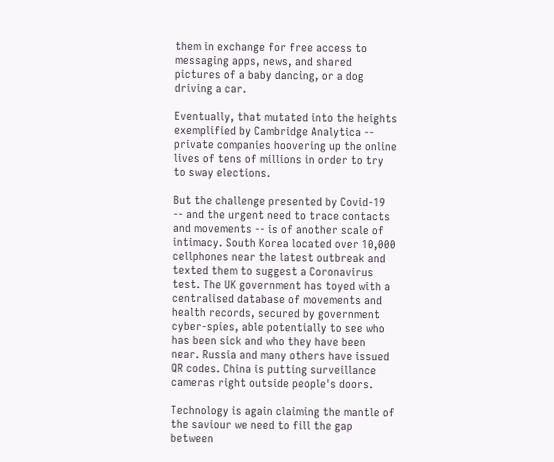them in exchange for free access to messaging apps, news, and shared pictures of a baby dancing, or a dog driving a car.

Eventually, that mutated into the heights exemplified by Cambridge Analytica -- private companies hoovering up the online lives of tens of millions in order to try to sway elections.

But the challenge presented by Covid-19 -- and the urgent need to trace contacts and movements -- is of another scale of intimacy. South Korea located over 10,000 cellphones near the latest outbreak and texted them to suggest a Coronavirus test. The UK government has toyed with a centralised database of movements and health records, secured by government cyber-spies, able potentially to see who has been sick and who they have been near. Russia and many others have issued QR codes. China is putting surveillance cameras right outside people's doors.

Technology is again claiming the mantle of the saviour we need to fill the gap between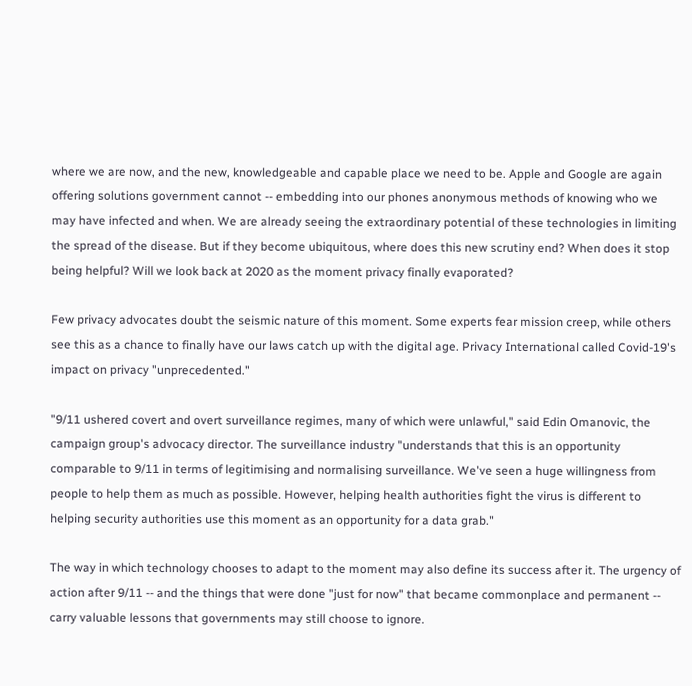where we are now, and the new, knowledgeable and capable place we need to be. Apple and Google are again offering solutions government cannot -- embedding into our phones anonymous methods of knowing who we may have infected and when. We are already seeing the extraordinary potential of these technologies in limiting the spread of the disease. But if they become ubiquitous, where does this new scrutiny end? When does it stop being helpful? Will we look back at 2020 as the moment privacy finally evaporated?

Few privacy advocates doubt the seismic nature of this moment. Some experts fear mission creep, while others see this as a chance to finally have our laws catch up with the digital age. Privacy International called Covid-19's impact on privacy "unprecedented."

"9/11 ushered covert and overt surveillance regimes, many of which were unlawful," said Edin Omanovic, the campaign group's advocacy director. The surveillance industry "understands that this is an opportunity comparable to 9/11 in terms of legitimising and normalising surveillance. We've seen a huge willingness from people to help them as much as possible. However, helping health authorities fight the virus is different to helping security authorities use this moment as an opportunity for a data grab."

The way in which technology chooses to adapt to the moment may also define its success after it. The urgency of action after 9/11 -- and the things that were done "just for now" that became commonplace and permanent -- carry valuable lessons that governments may still choose to ignore.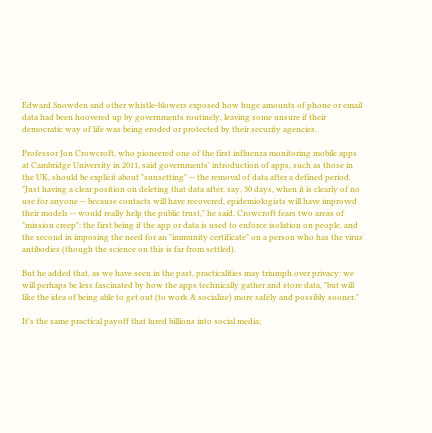Edward Snowden and other whistle-blowers exposed how huge amounts of phone or email data had been hoovered up by governments routinely, leaving some unsure if their democratic way of life was being eroded or protected by their security agencies.

Professor Jon Crowcroft, who pioneered one of the first influenza monitoring mobile apps at Cambridge University in 2011, said governments' introduction of apps, such as those in the UK, should be explicit about "sunsetting" -- the removal of data after a defined period. "Just having a clear position on deleting that data after, say, 30 days, when it is clearly of no use for anyone -- because contacts will have recovered, epidemiologists will have improved their models -- would really help the public trust," he said. Crowcroft fears two areas of "mission creep": the first being if the app or data is used to enforce isolation on people, and the second in imposing the need for an "immunity certificate" on a person who has the virus antibodies (though the science on this is far from settled).

But he added that, as we have seen in the past, practicalities may triumph over privacy: we will perhaps be less fascinated by how the apps technically gather and store data, "but will like the idea of being able to get out (to work & socialize) more safely and possibly sooner."

It's the same practical payoff that lured billions into social media;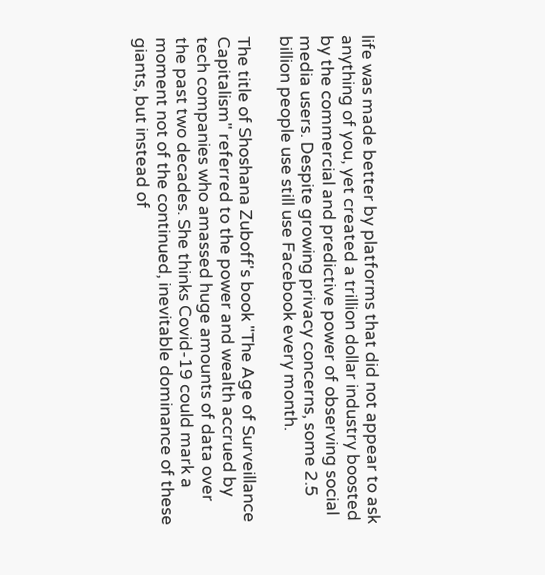life was made better by platforms that did not appear to ask anything of you, yet created a trillion dollar industry boosted by the commercial and predictive power of observing social media users. Despite growing privacy concerns, some 2.5 billion people use still use Facebook every month.

The title of Shoshana Zuboff's book "The Age of Surveillance Capitalism" referred to the power and wealth accrued by tech companies who amassed huge amounts of data over the past two decades. She thinks Covid-19 could mark a moment not of the continued, inevitable dominance of these giants, but instead of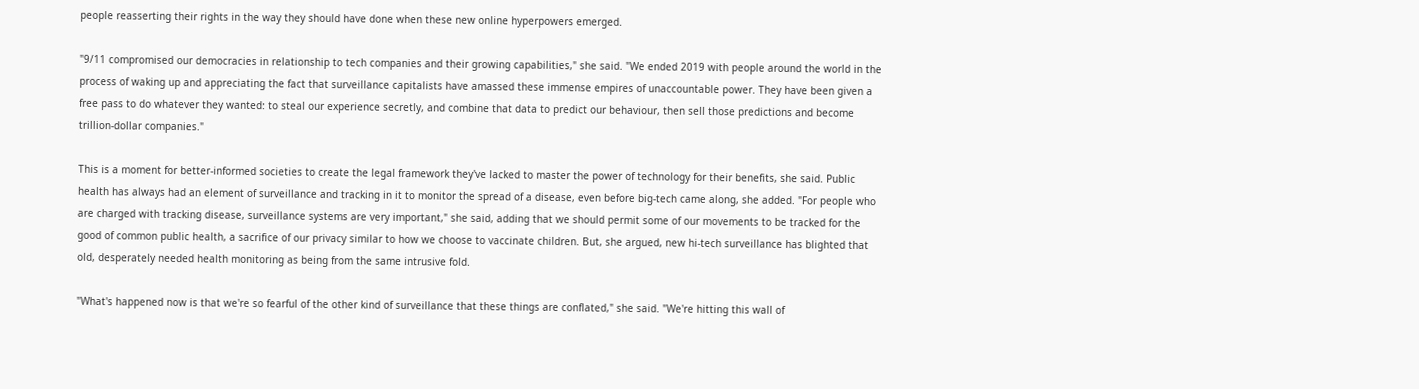people reasserting their rights in the way they should have done when these new online hyperpowers emerged.

"9/11 compromised our democracies in relationship to tech companies and their growing capabilities," she said. "We ended 2019 with people around the world in the process of waking up and appreciating the fact that surveillance capitalists have amassed these immense empires of unaccountable power. They have been given a free pass to do whatever they wanted: to steal our experience secretly, and combine that data to predict our behaviour, then sell those predictions and become trillion-dollar companies."

This is a moment for better-informed societies to create the legal framework they've lacked to master the power of technology for their benefits, she said. Public health has always had an element of surveillance and tracking in it to monitor the spread of a disease, even before big-tech came along, she added. "For people who are charged with tracking disease, surveillance systems are very important," she said, adding that we should permit some of our movements to be tracked for the good of common public health, a sacrifice of our privacy similar to how we choose to vaccinate children. But, she argued, new hi-tech surveillance has blighted that old, desperately needed health monitoring as being from the same intrusive fold.

"What's happened now is that we're so fearful of the other kind of surveillance that these things are conflated," she said. "We're hitting this wall of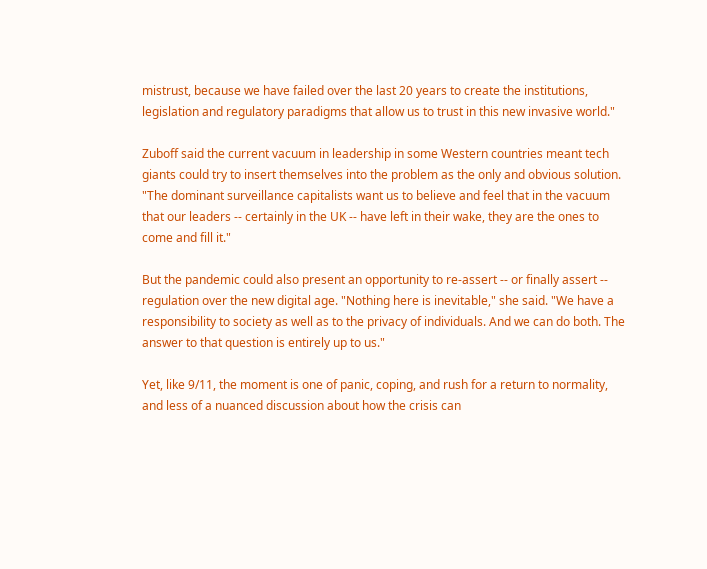mistrust, because we have failed over the last 20 years to create the institutions, legislation and regulatory paradigms that allow us to trust in this new invasive world."

Zuboff said the current vacuum in leadership in some Western countries meant tech giants could try to insert themselves into the problem as the only and obvious solution. "The dominant surveillance capitalists want us to believe and feel that in the vacuum that our leaders -- certainly in the UK -- have left in their wake, they are the ones to come and fill it."

But the pandemic could also present an opportunity to re-assert -- or finally assert -- regulation over the new digital age. "Nothing here is inevitable," she said. "We have a responsibility to society as well as to the privacy of individuals. And we can do both. The answer to that question is entirely up to us."

Yet, like 9/11, the moment is one of panic, coping, and rush for a return to normality, and less of a nuanced discussion about how the crisis can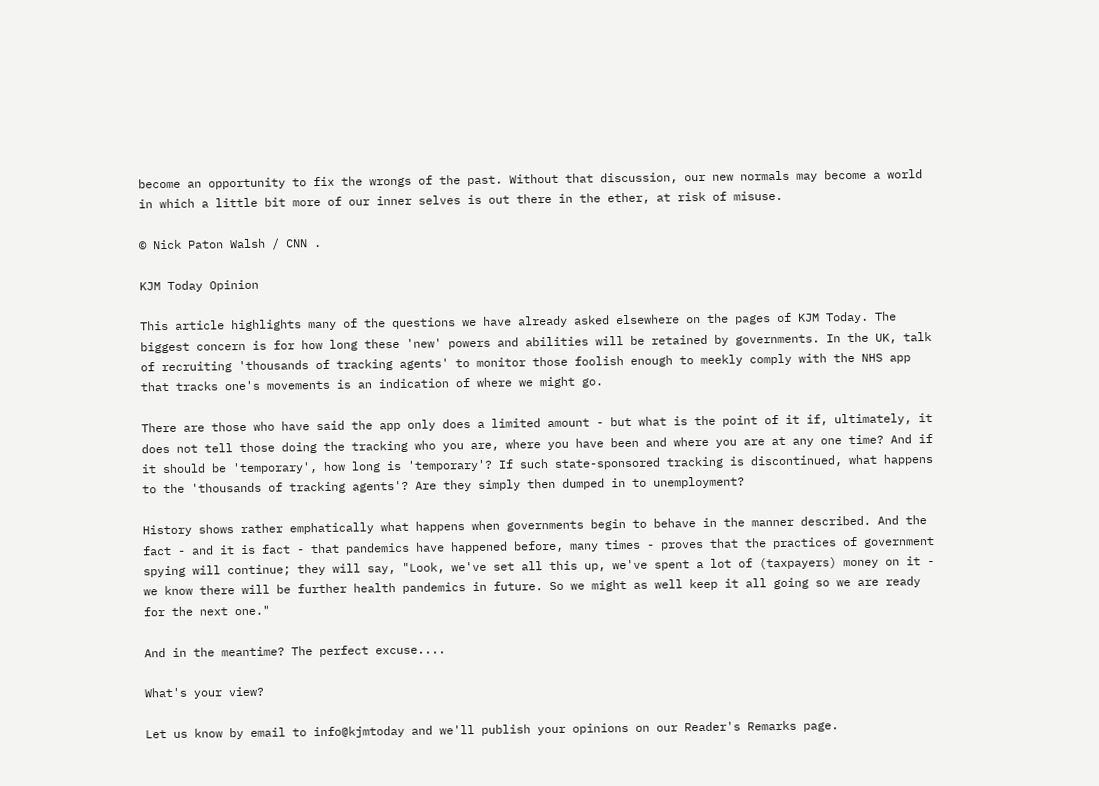become an opportunity to fix the wrongs of the past. Without that discussion, our new normals may become a world in which a little bit more of our inner selves is out there in the ether, at risk of misuse.

© Nick Paton Walsh / CNN .

KJM Today Opinion

This article highlights many of the questions we have already asked elsewhere on the pages of KJM Today. The biggest concern is for how long these 'new' powers and abilities will be retained by governments. In the UK, talk of recruiting 'thousands of tracking agents' to monitor those foolish enough to meekly comply with the NHS app that tracks one's movements is an indication of where we might go.

There are those who have said the app only does a limited amount - but what is the point of it if, ultimately, it does not tell those doing the tracking who you are, where you have been and where you are at any one time? And if it should be 'temporary', how long is 'temporary'? If such state-sponsored tracking is discontinued, what happens to the 'thousands of tracking agents'? Are they simply then dumped in to unemployment?

History shows rather emphatically what happens when governments begin to behave in the manner described. And the fact - and it is fact - that pandemics have happened before, many times - proves that the practices of government spying will continue; they will say, "Look, we've set all this up, we've spent a lot of (taxpayers) money on it - we know there will be further health pandemics in future. So we might as well keep it all going so we are ready for the next one."

And in the meantime? The perfect excuse....

What's your view?

Let us know by email to info@kjmtoday and we'll publish your opinions on our Reader's Remarks page.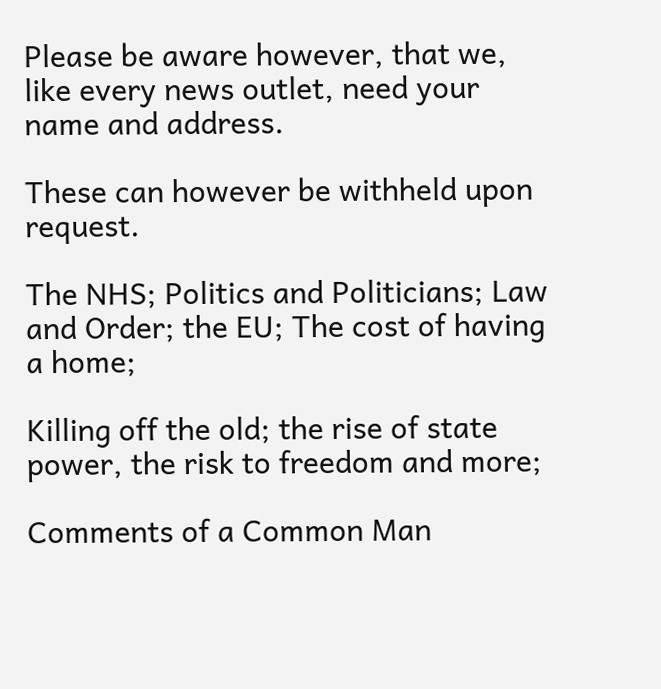Please be aware however, that we, like every news outlet, need your name and address.

These can however be withheld upon request.

The NHS; Politics and Politicians; Law and Order; the EU; The cost of having a home;

Killing off the old; the rise of state power, the risk to freedom and more;

Comments of a Common Man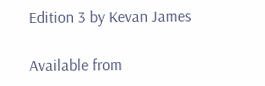Edition 3 by Kevan James

Available from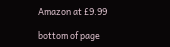Amazon at £9.99

bottom of page